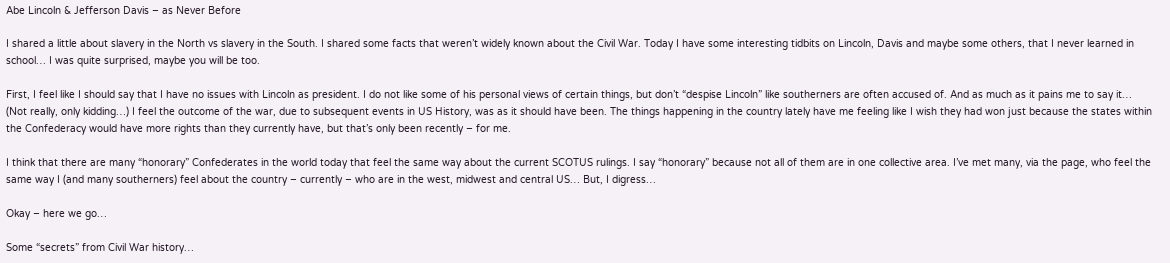Abe Lincoln & Jefferson Davis – as Never Before

I shared a little about slavery in the North vs slavery in the South. I shared some facts that weren’t widely known about the Civil War. Today I have some interesting tidbits on Lincoln, Davis and maybe some others, that I never learned in school… I was quite surprised, maybe you will be too.

First, I feel like I should say that I have no issues with Lincoln as president. I do not like some of his personal views of certain things, but don’t “despise Lincoln” like southerners are often accused of. And as much as it pains me to say it… (Not really, only kidding…) I feel the outcome of the war, due to subsequent events in US History, was as it should have been. The things happening in the country lately have me feeling like I wish they had won just because the states within the Confederacy would have more rights than they currently have, but that’s only been recently – for me.

I think that there are many “honorary” Confederates in the world today that feel the same way about the current SCOTUS rulings. I say “honorary” because not all of them are in one collective area. I’ve met many, via the page, who feel the same way I (and many southerners) feel about the country – currently – who are in the west, midwest and central US… But, I digress…

Okay – here we go…

Some “secrets” from Civil War history…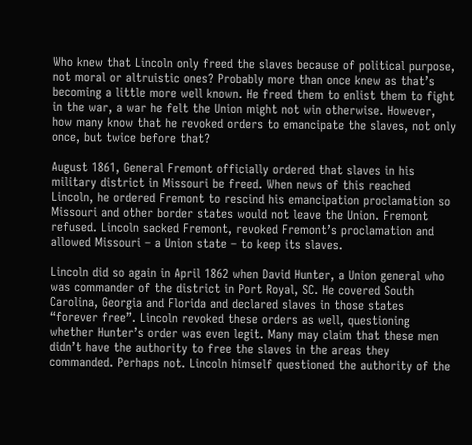Who knew that Lincoln only freed the slaves because of political purpose, not moral or altruistic ones? Probably more than once knew as that’s becoming a little more well known. He freed them to enlist them to fight in the war, a war he felt the Union might not win otherwise. However, how many know that he revoked orders to emancipate the slaves, not only once, but twice before that?

August 1861, General Fremont officially ordered that slaves in his military district in Missouri be freed. When news of this reached Lincoln, he ordered Fremont to rescind his emancipation proclamation so Missouri and other border states would not leave the Union. Fremont refused. Lincoln sacked Fremont, revoked Fremont’s proclamation and allowed Missouri – a Union state – to keep its slaves.

Lincoln did so again in April 1862 when David Hunter, a Union general who was commander of the district in Port Royal, SC. He covered South Carolina, Georgia and Florida and declared slaves in those states “forever free”. Lincoln revoked these orders as well, questioning whether Hunter’s order was even legit. Many may claim that these men didn’t have the authority to free the slaves in the areas they commanded. Perhaps not. Lincoln himself questioned the authority of the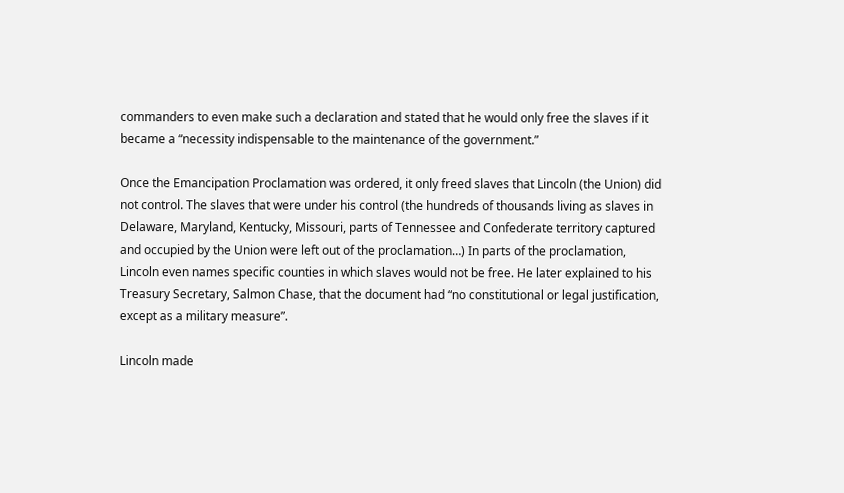commanders to even make such a declaration and stated that he would only free the slaves if it became a “necessity indispensable to the maintenance of the government.”

Once the Emancipation Proclamation was ordered, it only freed slaves that Lincoln (the Union) did not control. The slaves that were under his control (the hundreds of thousands living as slaves in Delaware, Maryland, Kentucky, Missouri, parts of Tennessee and Confederate territory captured and occupied by the Union were left out of the proclamation…) In parts of the proclamation, Lincoln even names specific counties in which slaves would not be free. He later explained to his Treasury Secretary, Salmon Chase, that the document had “no constitutional or legal justification, except as a military measure”.

Lincoln made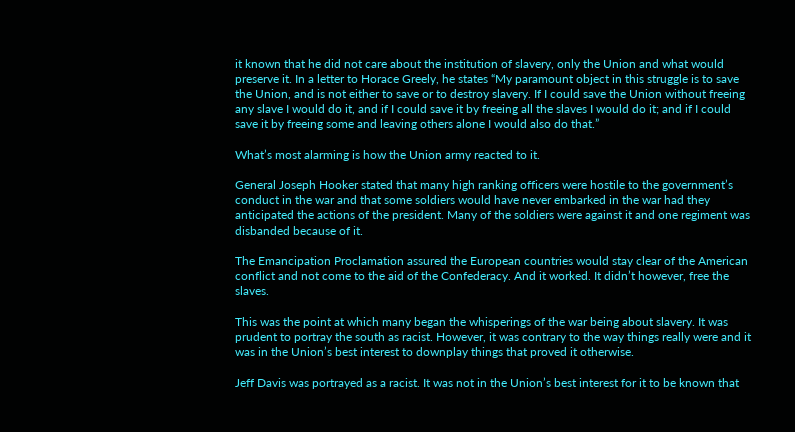it known that he did not care about the institution of slavery, only the Union and what would preserve it. In a letter to Horace Greely, he states “My paramount object in this struggle is to save the Union, and is not either to save or to destroy slavery. If I could save the Union without freeing any slave I would do it, and if I could save it by freeing all the slaves I would do it; and if I could save it by freeing some and leaving others alone I would also do that.”

What’s most alarming is how the Union army reacted to it.

General Joseph Hooker stated that many high ranking officers were hostile to the government’s conduct in the war and that some soldiers would have never embarked in the war had they anticipated the actions of the president. Many of the soldiers were against it and one regiment was disbanded because of it.

The Emancipation Proclamation assured the European countries would stay clear of the American conflict and not come to the aid of the Confederacy. And it worked. It didn’t however, free the slaves.

This was the point at which many began the whisperings of the war being about slavery. It was prudent to portray the south as racist. However, it was contrary to the way things really were and it was in the Union’s best interest to downplay things that proved it otherwise.

Jeff Davis was portrayed as a racist. It was not in the Union’s best interest for it to be known that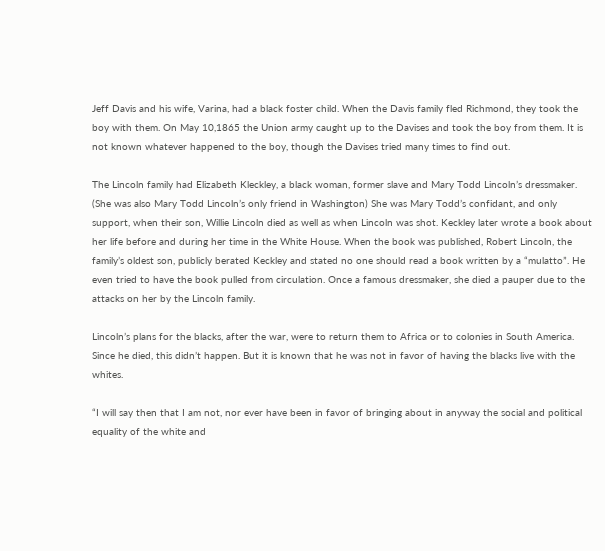Jeff Davis and his wife, Varina, had a black foster child. When the Davis family fled Richmond, they took the boy with them. On May 10,1865 the Union army caught up to the Davises and took the boy from them. It is not known whatever happened to the boy, though the Davises tried many times to find out.

The Lincoln family had Elizabeth Kleckley, a black woman, former slave and Mary Todd Lincoln’s dressmaker. (She was also Mary Todd Lincoln’s only friend in Washington) She was Mary Todd’s confidant, and only support, when their son, Willie Lincoln died as well as when Lincoln was shot. Keckley later wrote a book about her life before and during her time in the White House. When the book was published, Robert Lincoln, the family’s oldest son, publicly berated Keckley and stated no one should read a book written by a “mulatto”. He even tried to have the book pulled from circulation. Once a famous dressmaker, she died a pauper due to the attacks on her by the Lincoln family.

Lincoln’s plans for the blacks, after the war, were to return them to Africa or to colonies in South America. Since he died, this didn’t happen. But it is known that he was not in favor of having the blacks live with the whites.

“I will say then that I am not, nor ever have been in favor of bringing about in anyway the social and political equality of the white and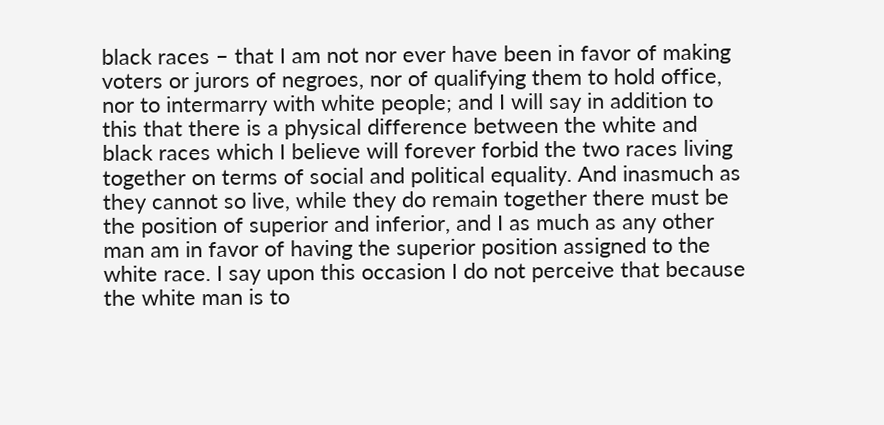black races – that I am not nor ever have been in favor of making voters or jurors of negroes, nor of qualifying them to hold office, nor to intermarry with white people; and I will say in addition to this that there is a physical difference between the white and black races which I believe will forever forbid the two races living together on terms of social and political equality. And inasmuch as they cannot so live, while they do remain together there must be the position of superior and inferior, and I as much as any other man am in favor of having the superior position assigned to the white race. I say upon this occasion I do not perceive that because the white man is to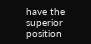have the superior position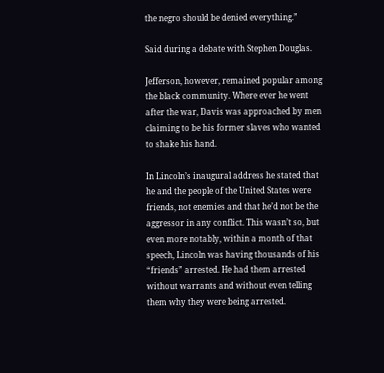the negro should be denied everything.”

Said during a debate with Stephen Douglas.

Jefferson, however, remained popular among the black community. Where ever he went after the war, Davis was approached by men claiming to be his former slaves who wanted to shake his hand.

In Lincoln’s inaugural address he stated that he and the people of the United States were friends, not enemies and that he’d not be the aggressor in any conflict. This wasn’t so, but even more notably, within a month of that speech, Lincoln was having thousands of his “friends” arrested. He had them arrested without warrants and without even telling them why they were being arrested.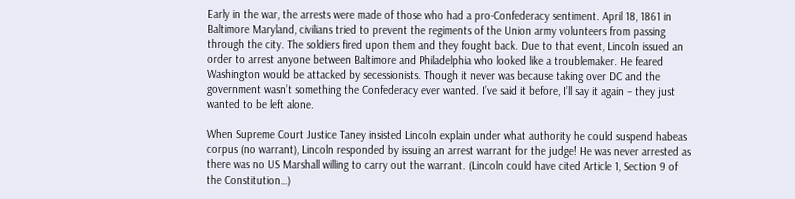Early in the war, the arrests were made of those who had a pro-Confederacy sentiment. April 18, 1861 in Baltimore Maryland, civilians tried to prevent the regiments of the Union army volunteers from passing through the city. The soldiers fired upon them and they fought back. Due to that event, Lincoln issued an order to arrest anyone between Baltimore and Philadelphia who looked like a troublemaker. He feared Washington would be attacked by secessionists. Though it never was because taking over DC and the government wasn’t something the Confederacy ever wanted. I’ve said it before, I’ll say it again – they just wanted to be left alone.

When Supreme Court Justice Taney insisted Lincoln explain under what authority he could suspend habeas corpus (no warrant), Lincoln responded by issuing an arrest warrant for the judge! He was never arrested as there was no US Marshall willing to carry out the warrant. (Lincoln could have cited Article 1, Section 9 of the Constitution…)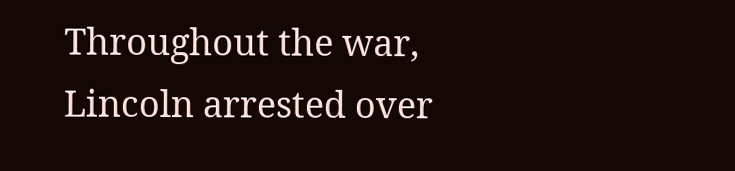Throughout the war, Lincoln arrested over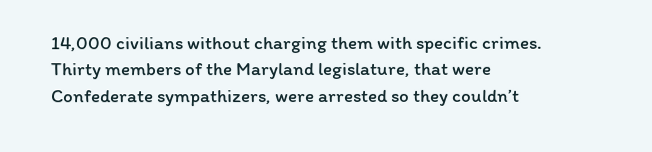14,000 civilians without charging them with specific crimes. Thirty members of the Maryland legislature, that were Confederate sympathizers, were arrested so they couldn’t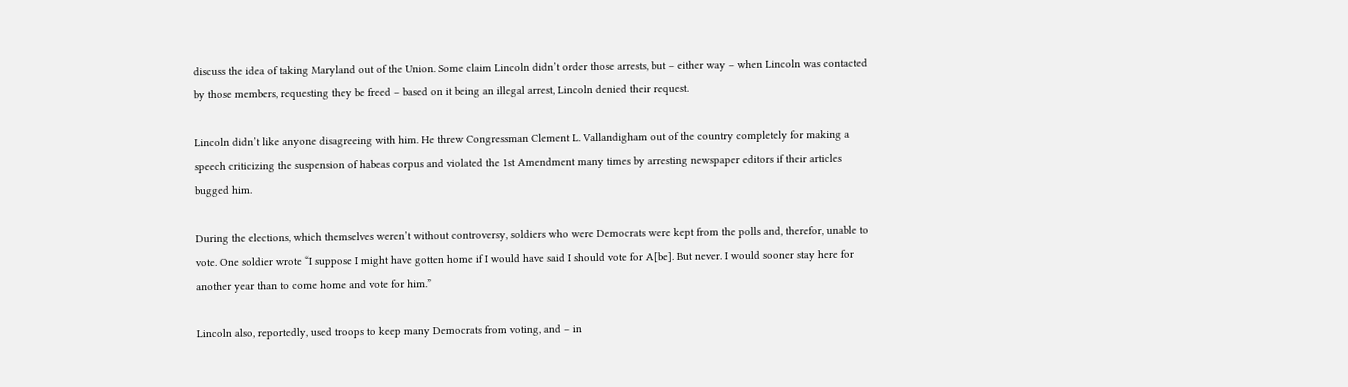discuss the idea of taking Maryland out of the Union. Some claim Lincoln didn’t order those arrests, but – either way – when Lincoln was contacted by those members, requesting they be freed – based on it being an illegal arrest, Lincoln denied their request.

Lincoln didn’t like anyone disagreeing with him. He threw Congressman Clement L. Vallandigham out of the country completely for making a speech criticizing the suspension of habeas corpus and violated the 1st Amendment many times by arresting newspaper editors if their articles bugged him.

During the elections, which themselves weren’t without controversy, soldiers who were Democrats were kept from the polls and, therefor, unable to vote. One soldier wrote “I suppose I might have gotten home if I would have said I should vote for A[be]. But never. I would sooner stay here for another year than to come home and vote for him.”

Lincoln also, reportedly, used troops to keep many Democrats from voting, and – in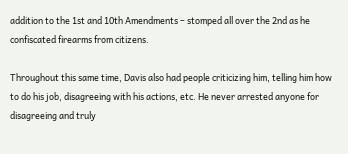addition to the 1st and 10th Amendments – stomped all over the 2nd as he confiscated firearms from citizens.

Throughout this same time, Davis also had people criticizing him, telling him how to do his job, disagreeing with his actions, etc. He never arrested anyone for disagreeing and truly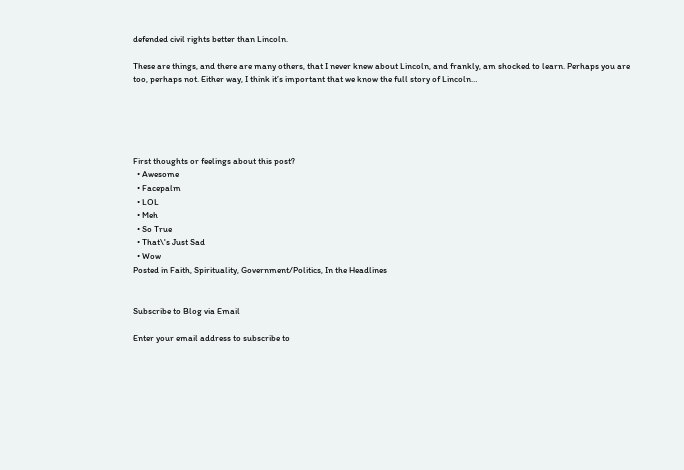defended civil rights better than Lincoln.

These are things, and there are many others, that I never knew about Lincoln, and frankly, am shocked to learn. Perhaps you are too, perhaps not. Either way, I think it’s important that we know the full story of Lincoln…





First thoughts or feelings about this post?
  • Awesome
  • Facepalm
  • LOL
  • Meh
  • So True
  • That\'s Just Sad
  • Wow
Posted in Faith, Spirituality, Government/Politics, In the Headlines


Subscribe to Blog via Email

Enter your email address to subscribe to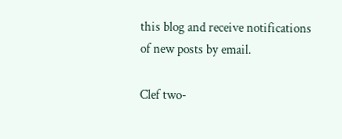this blog and receive notifications of new posts by email.

Clef two-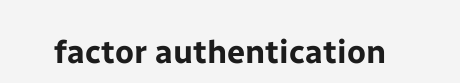factor authentication